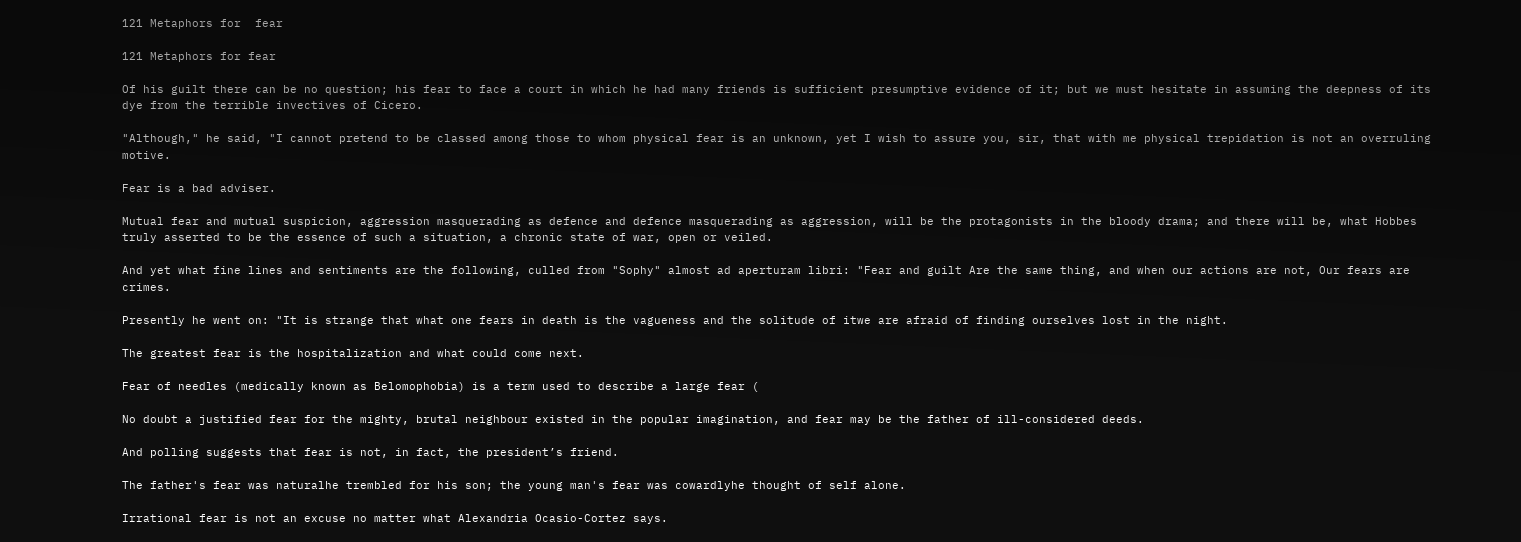121 Metaphors for  fear

121 Metaphors for fear

Of his guilt there can be no question; his fear to face a court in which he had many friends is sufficient presumptive evidence of it; but we must hesitate in assuming the deepness of its dye from the terrible invectives of Cicero.

"Although," he said, "I cannot pretend to be classed among those to whom physical fear is an unknown, yet I wish to assure you, sir, that with me physical trepidation is not an overruling motive.

Fear is a bad adviser.

Mutual fear and mutual suspicion, aggression masquerading as defence and defence masquerading as aggression, will be the protagonists in the bloody drama; and there will be, what Hobbes truly asserted to be the essence of such a situation, a chronic state of war, open or veiled.

And yet what fine lines and sentiments are the following, culled from "Sophy" almost ad aperturam libri: "Fear and guilt Are the same thing, and when our actions are not, Our fears are crimes.

Presently he went on: "It is strange that what one fears in death is the vagueness and the solitude of itwe are afraid of finding ourselves lost in the night.

The greatest fear is the hospitalization and what could come next.

Fear of needles (medically known as Belomophobia) is a term used to describe a large fear (

No doubt a justified fear for the mighty, brutal neighbour existed in the popular imagination, and fear may be the father of ill-considered deeds.

And polling suggests that fear is not, in fact, the president’s friend.

The father's fear was naturalhe trembled for his son; the young man's fear was cowardlyhe thought of self alone.

Irrational fear is not an excuse no matter what Alexandria Ocasio-Cortez says.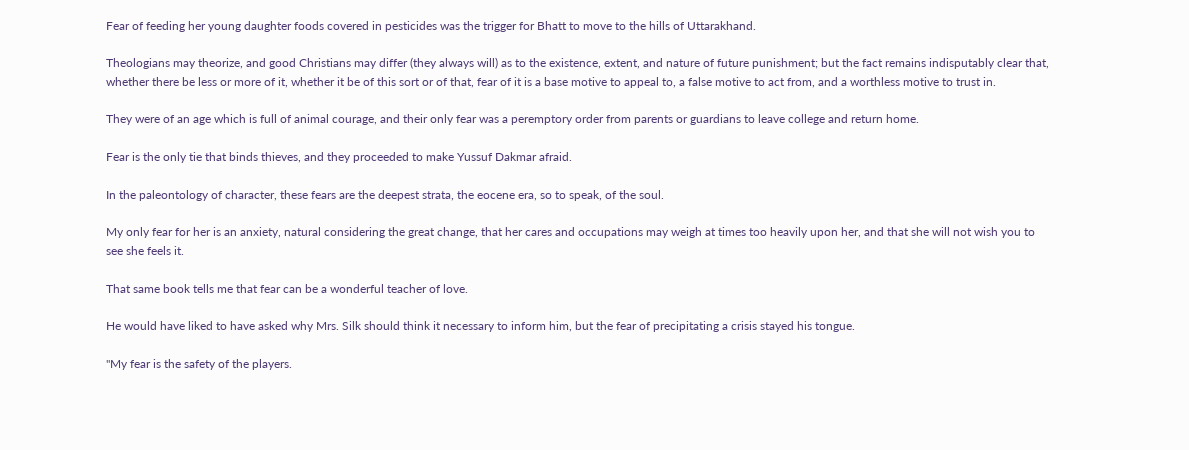Fear of feeding her young daughter foods covered in pesticides was the trigger for Bhatt to move to the hills of Uttarakhand.

Theologians may theorize, and good Christians may differ (they always will) as to the existence, extent, and nature of future punishment; but the fact remains indisputably clear that, whether there be less or more of it, whether it be of this sort or of that, fear of it is a base motive to appeal to, a false motive to act from, and a worthless motive to trust in.

They were of an age which is full of animal courage, and their only fear was a peremptory order from parents or guardians to leave college and return home.

Fear is the only tie that binds thieves, and they proceeded to make Yussuf Dakmar afraid.

In the paleontology of character, these fears are the deepest strata, the eocene era, so to speak, of the soul.

My only fear for her is an anxiety, natural considering the great change, that her cares and occupations may weigh at times too heavily upon her, and that she will not wish you to see she feels it.

That same book tells me that fear can be a wonderful teacher of love.

He would have liked to have asked why Mrs. Silk should think it necessary to inform him, but the fear of precipitating a crisis stayed his tongue.

"My fear is the safety of the players.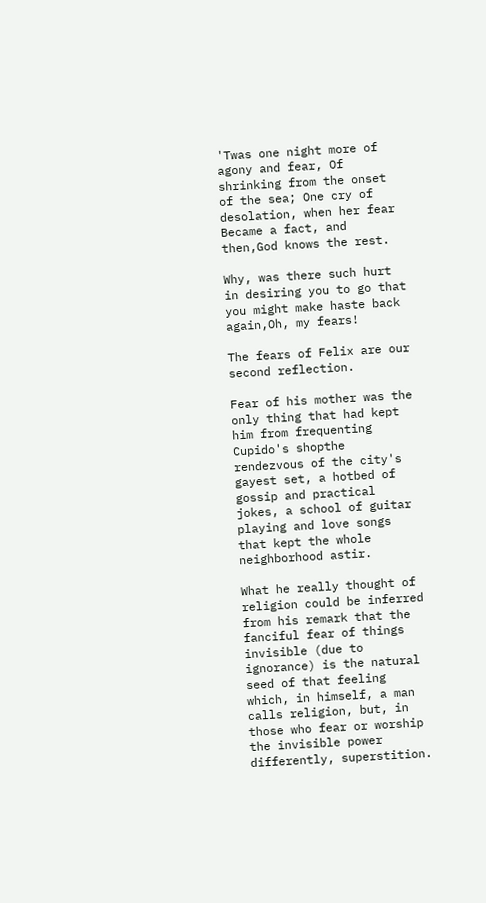'Twas one night more of agony and fear, Of shrinking from the onset of the sea; One cry of desolation, when her fear Became a fact, and then,God knows the rest.

Why, was there such hurt in desiring you to go that you might make haste back again,Oh, my fears!

The fears of Felix are our second reflection.

Fear of his mother was the only thing that had kept him from frequenting Cupido's shopthe rendezvous of the city's gayest set, a hotbed of gossip and practical jokes, a school of guitar playing and love songs that kept the whole neighborhood astir.

What he really thought of religion could be inferred from his remark that the fanciful fear of things invisible (due to ignorance) is the natural seed of that feeling which, in himself, a man calls religion, but, in those who fear or worship the invisible power differently, superstition.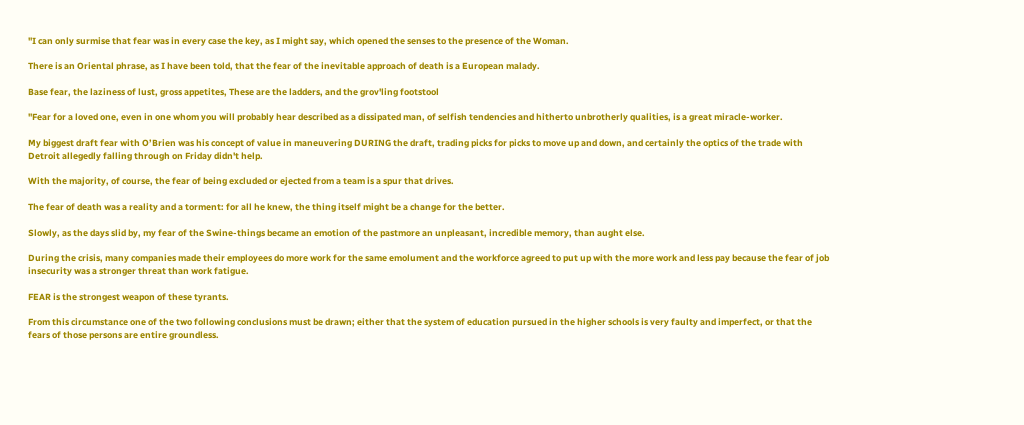"I can only surmise that fear was in every case the key, as I might say, which opened the senses to the presence of the Woman.

There is an Oriental phrase, as I have been told, that the fear of the inevitable approach of death is a European malady.

Base fear, the laziness of lust, gross appetites, These are the ladders, and the grov'ling footstool

"Fear for a loved one, even in one whom you will probably hear described as a dissipated man, of selfish tendencies and hitherto unbrotherly qualities, is a great miracle-worker.

My biggest draft fear with O’Brien was his concept of value in maneuvering DURING the draft, trading picks for picks to move up and down, and certainly the optics of the trade with Detroit allegedly falling through on Friday didn't help.

With the majority, of course, the fear of being excluded or ejected from a team is a spur that drives.

The fear of death was a reality and a torment: for all he knew, the thing itself might be a change for the better.

Slowly, as the days slid by, my fear of the Swine-things became an emotion of the pastmore an unpleasant, incredible memory, than aught else.

During the crisis, many companies made their employees do more work for the same emolument and the workforce agreed to put up with the more work and less pay because the fear of job insecurity was a stronger threat than work fatigue.

FEAR is the strongest weapon of these tyrants.

From this circumstance one of the two following conclusions must be drawn; either that the system of education pursued in the higher schools is very faulty and imperfect, or that the fears of those persons are entire groundless.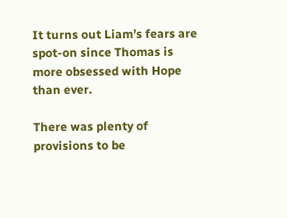It turns out Liam’s fears are spot-on since Thomas is more obsessed with Hope than ever.

There was plenty of provisions to be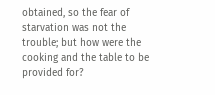obtained, so the fear of starvation was not the trouble; but how were the cooking and the table to be provided for?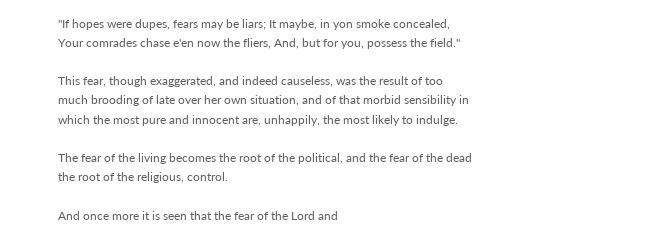"If hopes were dupes, fears may be liars; It maybe, in yon smoke concealed, Your comrades chase e'en now the fliers, And, but for you, possess the field."

This fear, though exaggerated, and indeed causeless, was the result of too much brooding of late over her own situation, and of that morbid sensibility in which the most pure and innocent are, unhappily, the most likely to indulge.

The fear of the living becomes the root of the political, and the fear of the dead the root of the religious, control.

And once more it is seen that the fear of the Lord and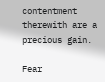contentment therewith are a precious gain.

Fear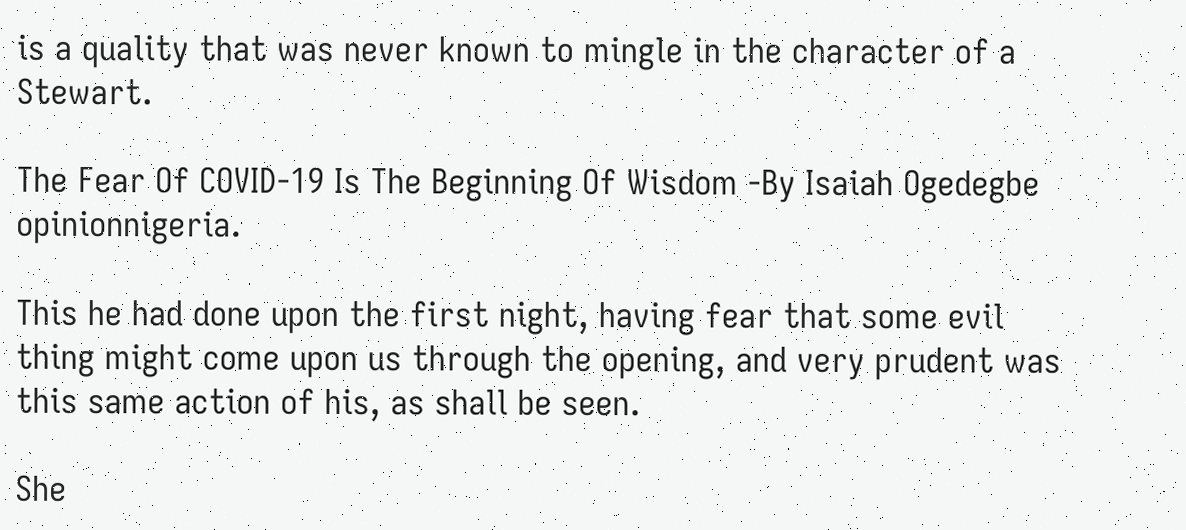is a quality that was never known to mingle in the character of a Stewart.

The Fear Of COVID-19 Is The Beginning Of Wisdom -By Isaiah Ogedegbe opinionnigeria.

This he had done upon the first night, having fear that some evil thing might come upon us through the opening, and very prudent was this same action of his, as shall be seen.

She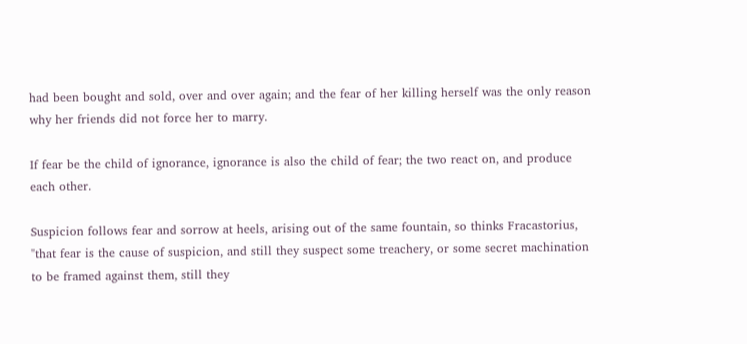had been bought and sold, over and over again; and the fear of her killing herself was the only reason why her friends did not force her to marry.

If fear be the child of ignorance, ignorance is also the child of fear; the two react on, and produce each other.

Suspicion follows fear and sorrow at heels, arising out of the same fountain, so thinks Fracastorius, "that fear is the cause of suspicion, and still they suspect some treachery, or some secret machination to be framed against them, still they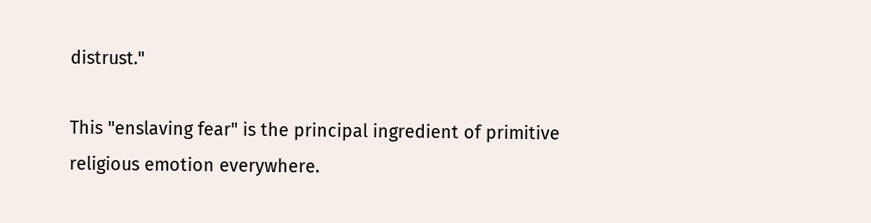distrust."

This "enslaving fear" is the principal ingredient of primitive religious emotion everywhere.